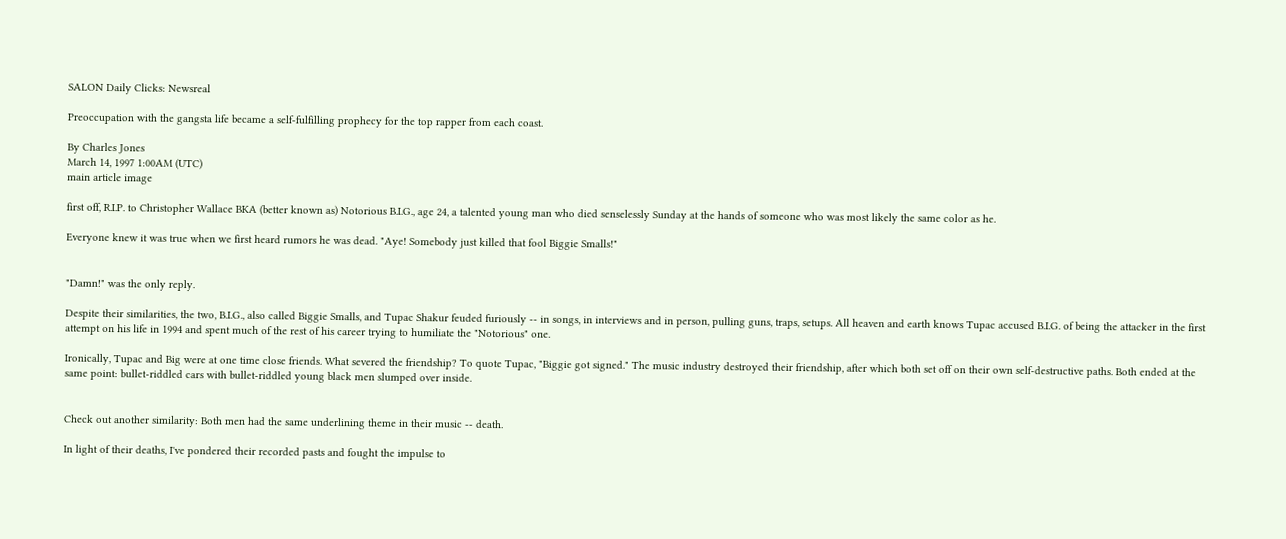SALON Daily Clicks: Newsreal

Preoccupation with the gangsta life became a self-fulfilling prophecy for the top rapper from each coast.

By Charles Jones
March 14, 1997 1:00AM (UTC)
main article image

first off, R.I.P. to Christopher Wallace BKA (better known as) Notorious B.I.G., age 24, a talented young man who died senselessly Sunday at the hands of someone who was most likely the same color as he.

Everyone knew it was true when we first heard rumors he was dead. "Aye! Somebody just killed that fool Biggie Smalls!"


"Damn!" was the only reply.

Despite their similarities, the two, B.I.G., also called Biggie Smalls, and Tupac Shakur feuded furiously -- in songs, in interviews and in person, pulling guns, traps, setups. All heaven and earth knows Tupac accused B.I.G. of being the attacker in the first attempt on his life in 1994 and spent much of the rest of his career trying to humiliate the "Notorious" one.

Ironically, Tupac and Big were at one time close friends. What severed the friendship? To quote Tupac, "Biggie got signed." The music industry destroyed their friendship, after which both set off on their own self-destructive paths. Both ended at the same point: bullet-riddled cars with bullet-riddled young black men slumped over inside.


Check out another similarity: Both men had the same underlining theme in their music -- death.

In light of their deaths, I've pondered their recorded pasts and fought the impulse to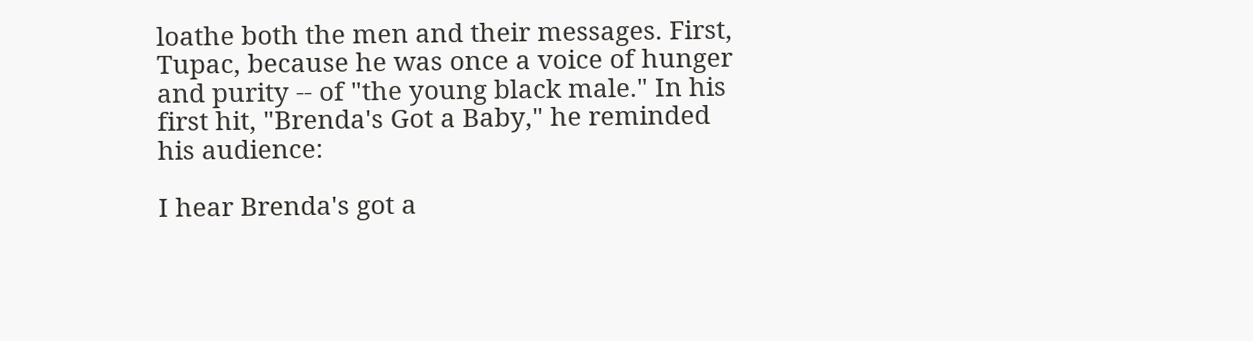loathe both the men and their messages. First, Tupac, because he was once a voice of hunger and purity -- of "the young black male." In his first hit, "Brenda's Got a Baby," he reminded his audience:

I hear Brenda's got a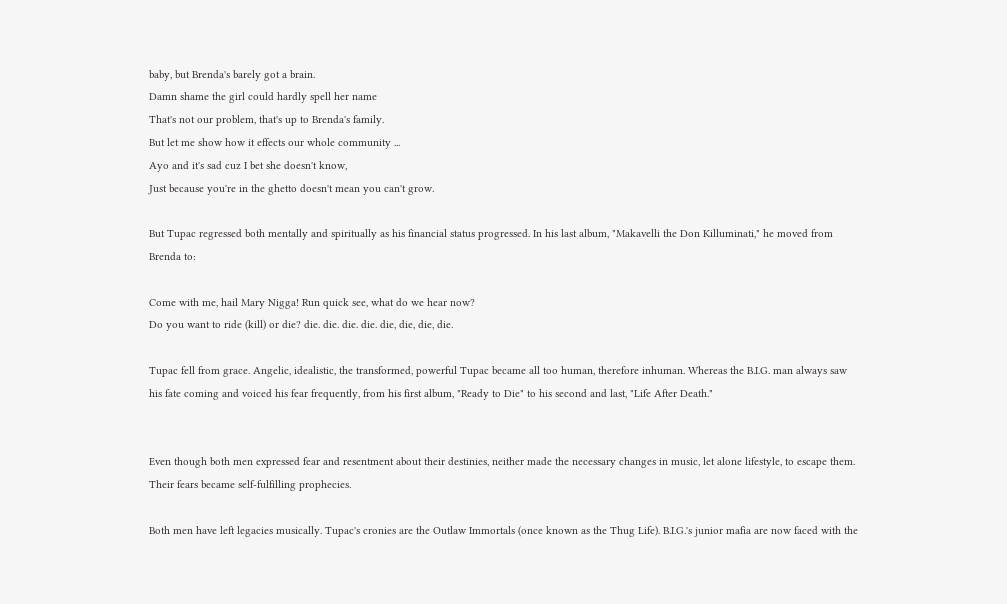baby, but Brenda's barely got a brain.
Damn shame the girl could hardly spell her name
That's not our problem, that's up to Brenda's family.
But let me show how it effects our whole community ...
Ayo and it's sad cuz I bet she doesn't know,
Just because you're in the ghetto doesn't mean you can't grow.

But Tupac regressed both mentally and spiritually as his financial status progressed. In his last album, "Makavelli the Don Killuminati," he moved from Brenda to:

Come with me, hail Mary Nigga! Run quick see, what do we hear now?
Do you want to ride (kill) or die? die. die. die. die. die, die, die, die.

Tupac fell from grace. Angelic, idealistic, the transformed, powerful Tupac became all too human, therefore inhuman. Whereas the B.I.G. man always saw his fate coming and voiced his fear frequently, from his first album, "Ready to Die" to his second and last, "Life After Death."


Even though both men expressed fear and resentment about their destinies, neither made the necessary changes in music, let alone lifestyle, to escape them. Their fears became self-fulfilling prophecies.

Both men have left legacies musically. Tupac's cronies are the Outlaw Immortals (once known as the Thug Life). B.I.G.'s junior mafia are now faced with the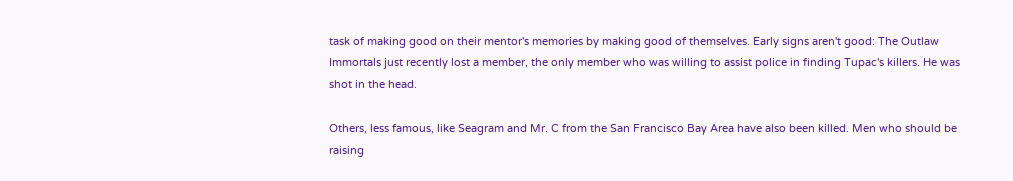task of making good on their mentor's memories by making good of themselves. Early signs aren't good: The Outlaw Immortals just recently lost a member, the only member who was willing to assist police in finding Tupac's killers. He was shot in the head.

Others, less famous, like Seagram and Mr. C from the San Francisco Bay Area have also been killed. Men who should be raising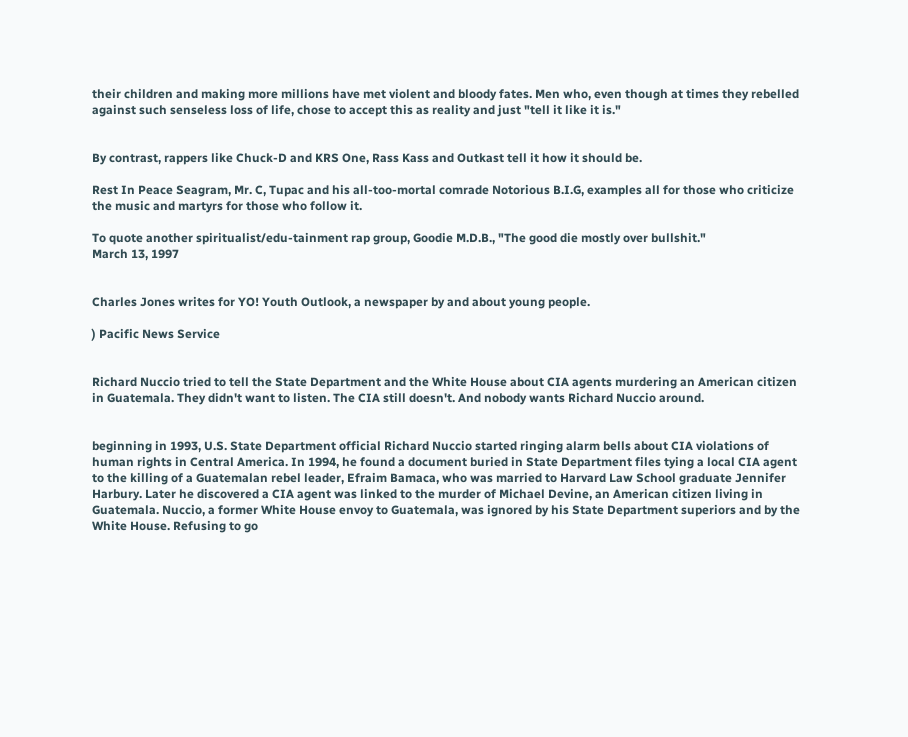their children and making more millions have met violent and bloody fates. Men who, even though at times they rebelled against such senseless loss of life, chose to accept this as reality and just "tell it like it is."


By contrast, rappers like Chuck-D and KRS One, Rass Kass and Outkast tell it how it should be.

Rest In Peace Seagram, Mr. C, Tupac and his all-too-mortal comrade Notorious B.I.G, examples all for those who criticize the music and martyrs for those who follow it.

To quote another spiritualist/edu-tainment rap group, Goodie M.D.B., "The good die mostly over bullshit."
March 13, 1997


Charles Jones writes for YO! Youth Outlook, a newspaper by and about young people.

) Pacific News Service


Richard Nuccio tried to tell the State Department and the White House about CIA agents murdering an American citizen in Guatemala. They didn't want to listen. The CIA still doesn't. And nobody wants Richard Nuccio around.


beginning in 1993, U.S. State Department official Richard Nuccio started ringing alarm bells about CIA violations of human rights in Central America. In 1994, he found a document buried in State Department files tying a local CIA agent to the killing of a Guatemalan rebel leader, Efraim Bamaca, who was married to Harvard Law School graduate Jennifer Harbury. Later he discovered a CIA agent was linked to the murder of Michael Devine, an American citizen living in Guatemala. Nuccio, a former White House envoy to Guatemala, was ignored by his State Department superiors and by the White House. Refusing to go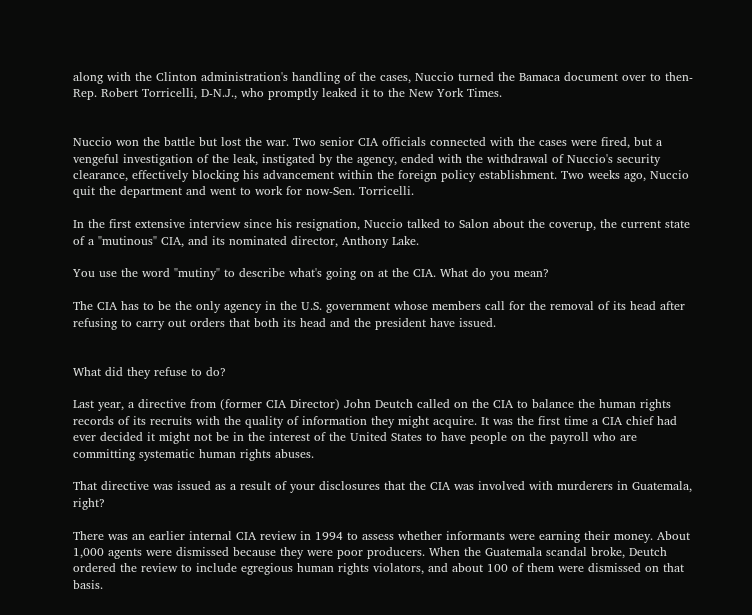along with the Clinton administration's handling of the cases, Nuccio turned the Bamaca document over to then-Rep. Robert Torricelli, D-N.J., who promptly leaked it to the New York Times.


Nuccio won the battle but lost the war. Two senior CIA officials connected with the cases were fired, but a vengeful investigation of the leak, instigated by the agency, ended with the withdrawal of Nuccio's security clearance, effectively blocking his advancement within the foreign policy establishment. Two weeks ago, Nuccio quit the department and went to work for now-Sen. Torricelli.

In the first extensive interview since his resignation, Nuccio talked to Salon about the coverup, the current state of a "mutinous" CIA, and its nominated director, Anthony Lake.

You use the word "mutiny" to describe what's going on at the CIA. What do you mean?

The CIA has to be the only agency in the U.S. government whose members call for the removal of its head after refusing to carry out orders that both its head and the president have issued.


What did they refuse to do?

Last year, a directive from (former CIA Director) John Deutch called on the CIA to balance the human rights records of its recruits with the quality of information they might acquire. It was the first time a CIA chief had ever decided it might not be in the interest of the United States to have people on the payroll who are committing systematic human rights abuses.

That directive was issued as a result of your disclosures that the CIA was involved with murderers in Guatemala, right?

There was an earlier internal CIA review in 1994 to assess whether informants were earning their money. About 1,000 agents were dismissed because they were poor producers. When the Guatemala scandal broke, Deutch ordered the review to include egregious human rights violators, and about 100 of them were dismissed on that basis.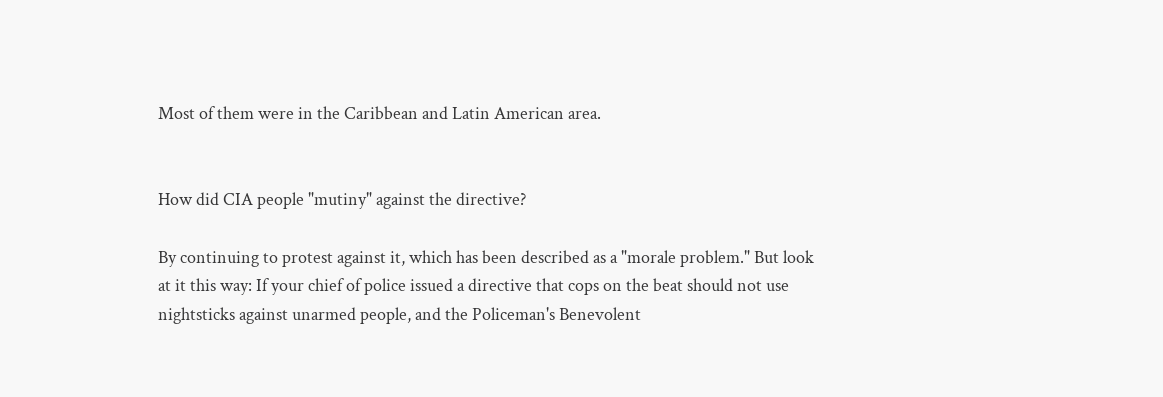Most of them were in the Caribbean and Latin American area.


How did CIA people "mutiny" against the directive?

By continuing to protest against it, which has been described as a "morale problem." But look at it this way: If your chief of police issued a directive that cops on the beat should not use nightsticks against unarmed people, and the Policeman's Benevolent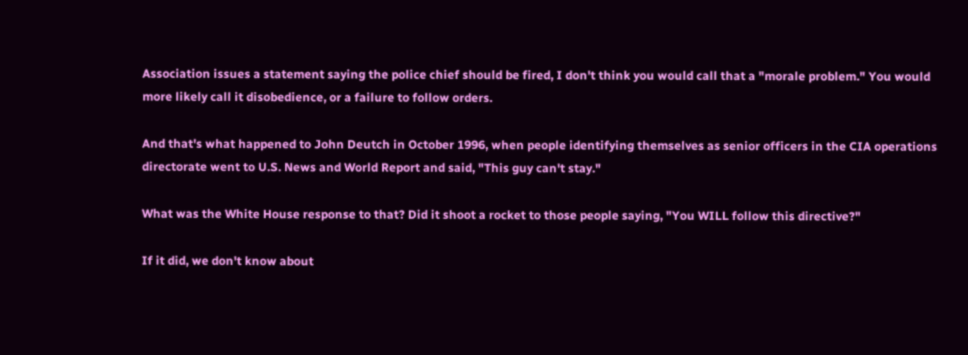Association issues a statement saying the police chief should be fired, I don't think you would call that a "morale problem." You would more likely call it disobedience, or a failure to follow orders.

And that's what happened to John Deutch in October 1996, when people identifying themselves as senior officers in the CIA operations directorate went to U.S. News and World Report and said, "This guy can't stay."

What was the White House response to that? Did it shoot a rocket to those people saying, "You WILL follow this directive?"

If it did, we don't know about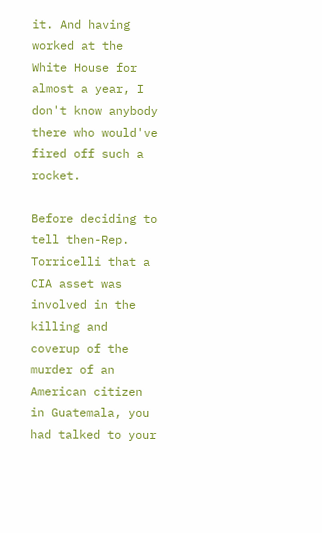it. And having worked at the White House for almost a year, I don't know anybody there who would've fired off such a rocket.

Before deciding to tell then-Rep. Torricelli that a CIA asset was involved in the killing and coverup of the murder of an American citizen in Guatemala, you had talked to your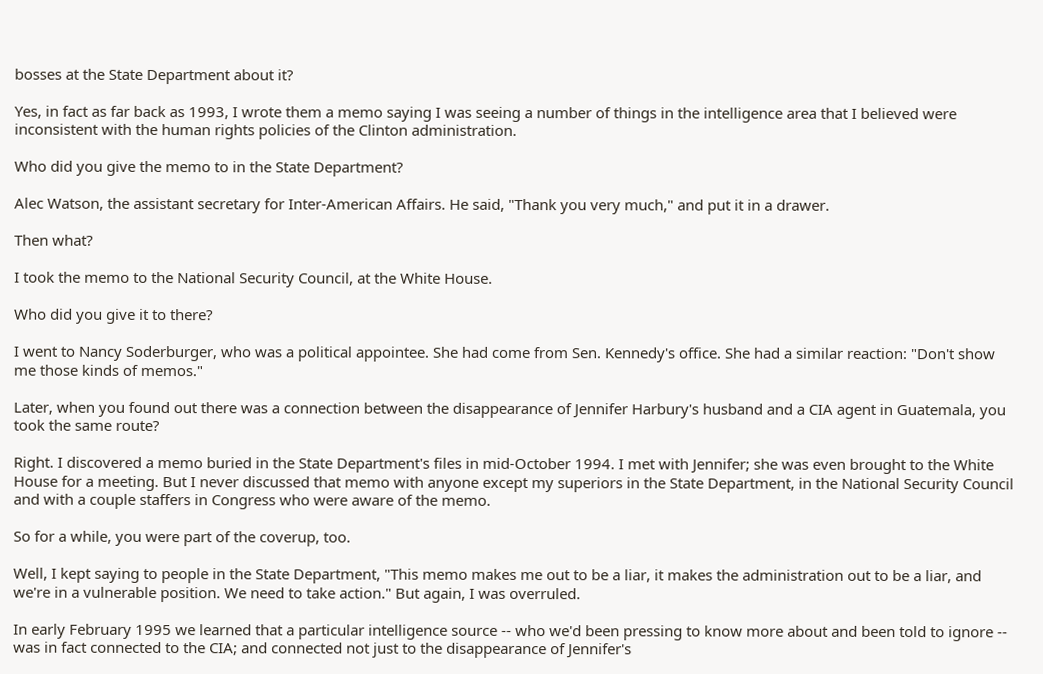bosses at the State Department about it?

Yes, in fact as far back as 1993, I wrote them a memo saying I was seeing a number of things in the intelligence area that I believed were inconsistent with the human rights policies of the Clinton administration.

Who did you give the memo to in the State Department?

Alec Watson, the assistant secretary for Inter-American Affairs. He said, "Thank you very much," and put it in a drawer.

Then what?

I took the memo to the National Security Council, at the White House.

Who did you give it to there?

I went to Nancy Soderburger, who was a political appointee. She had come from Sen. Kennedy's office. She had a similar reaction: "Don't show me those kinds of memos."

Later, when you found out there was a connection between the disappearance of Jennifer Harbury's husband and a CIA agent in Guatemala, you took the same route?

Right. I discovered a memo buried in the State Department's files in mid-October 1994. I met with Jennifer; she was even brought to the White House for a meeting. But I never discussed that memo with anyone except my superiors in the State Department, in the National Security Council and with a couple staffers in Congress who were aware of the memo.

So for a while, you were part of the coverup, too.

Well, I kept saying to people in the State Department, "This memo makes me out to be a liar, it makes the administration out to be a liar, and we're in a vulnerable position. We need to take action." But again, I was overruled.

In early February 1995 we learned that a particular intelligence source -- who we'd been pressing to know more about and been told to ignore -- was in fact connected to the CIA; and connected not just to the disappearance of Jennifer's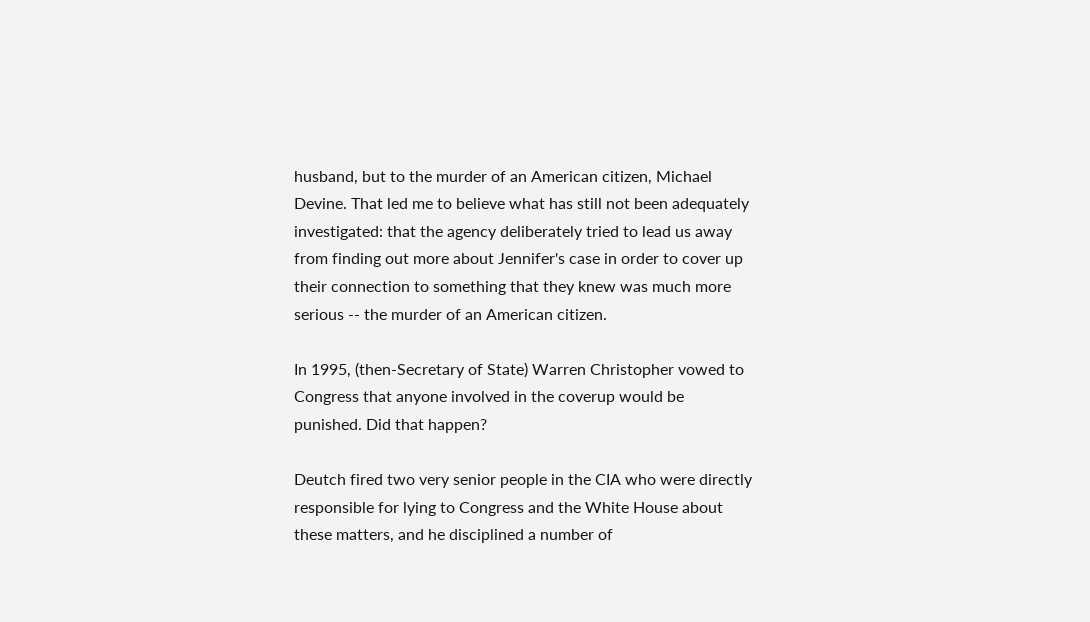husband, but to the murder of an American citizen, Michael Devine. That led me to believe what has still not been adequately investigated: that the agency deliberately tried to lead us away from finding out more about Jennifer's case in order to cover up their connection to something that they knew was much more serious -- the murder of an American citizen.

In 1995, (then-Secretary of State) Warren Christopher vowed to Congress that anyone involved in the coverup would be punished. Did that happen?

Deutch fired two very senior people in the CIA who were directly responsible for lying to Congress and the White House about these matters, and he disciplined a number of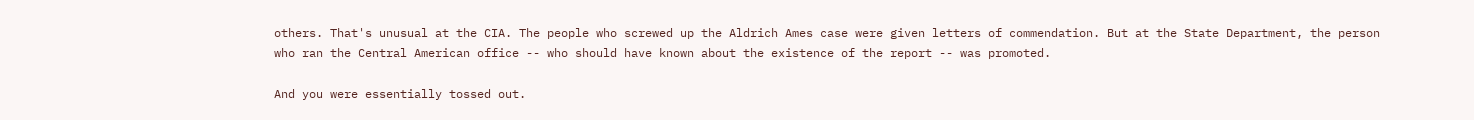others. That's unusual at the CIA. The people who screwed up the Aldrich Ames case were given letters of commendation. But at the State Department, the person who ran the Central American office -- who should have known about the existence of the report -- was promoted.

And you were essentially tossed out.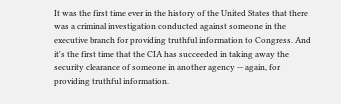It was the first time ever in the history of the United States that there was a criminal investigation conducted against someone in the executive branch for providing truthful information to Congress. And it's the first time that the CIA has succeeded in taking away the security clearance of someone in another agency -- again, for providing truthful information.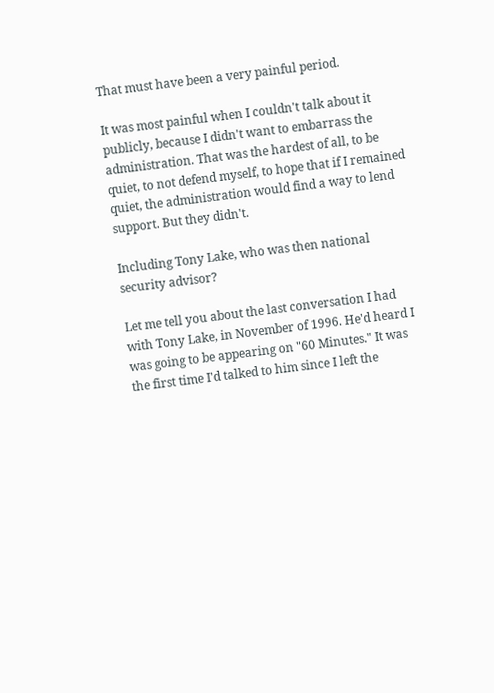That must have been a very painful period.

It was most painful when I couldn't talk about it publicly, because I didn't want to embarrass the administration. That was the hardest of all, to be quiet, to not defend myself, to hope that if I remained quiet, the administration would find a way to lend support. But they didn't.

Including Tony Lake, who was then national security advisor?

Let me tell you about the last conversation I had with Tony Lake, in November of 1996. He'd heard I was going to be appearing on "60 Minutes." It was the first time I'd talked to him since I left the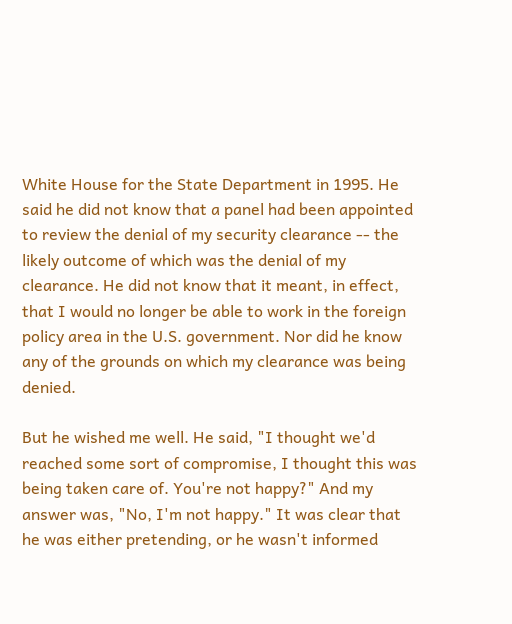White House for the State Department in 1995. He said he did not know that a panel had been appointed to review the denial of my security clearance -- the likely outcome of which was the denial of my clearance. He did not know that it meant, in effect, that I would no longer be able to work in the foreign policy area in the U.S. government. Nor did he know any of the grounds on which my clearance was being denied.

But he wished me well. He said, "I thought we'd reached some sort of compromise, I thought this was being taken care of. You're not happy?" And my answer was, "No, I'm not happy." It was clear that he was either pretending, or he wasn't informed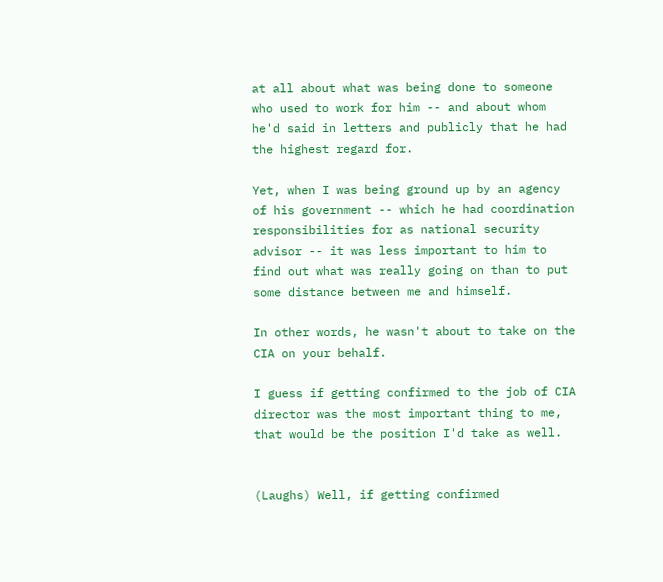at all about what was being done to someone who used to work for him -- and about whom he'd said in letters and publicly that he had the highest regard for.

Yet, when I was being ground up by an agency of his government -- which he had coordination responsibilities for as national security advisor -- it was less important to him to find out what was really going on than to put some distance between me and himself.

In other words, he wasn't about to take on the CIA on your behalf.

I guess if getting confirmed to the job of CIA director was the most important thing to me, that would be the position I'd take as well.


(Laughs) Well, if getting confirmed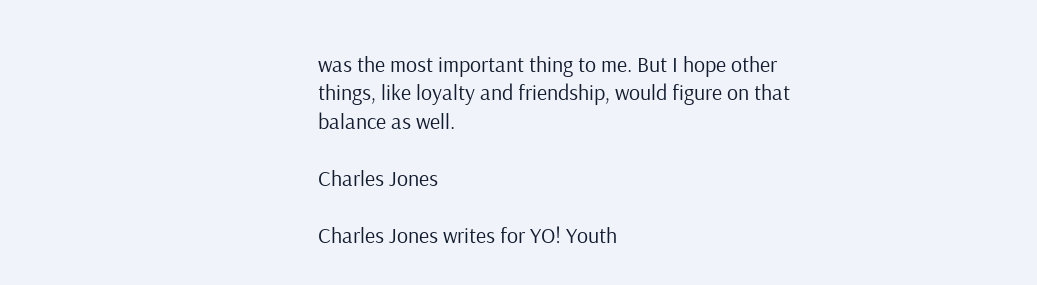was the most important thing to me. But I hope other things, like loyalty and friendship, would figure on that balance as well.

Charles Jones

Charles Jones writes for YO! Youth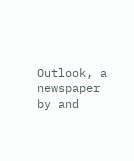Outlook, a newspaper by and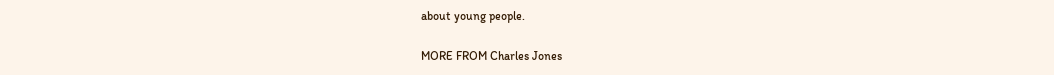about young people.

MORE FROM Charles Jones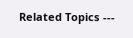Related Topics ---